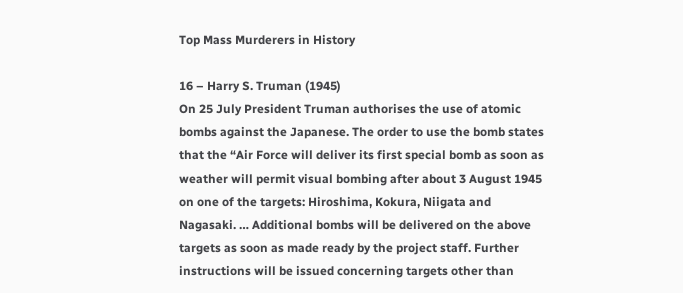Top Mass Murderers in History

16 – Harry S. Truman (1945)
On 25 July President Truman authorises the use of atomic bombs against the Japanese. The order to use the bomb states that the “Air Force will deliver its first special bomb as soon as weather will permit visual bombing after about 3 August 1945 on one of the targets: Hiroshima, Kokura, Niigata and Nagasaki. … Additional bombs will be delivered on the above targets as soon as made ready by the project staff. Further instructions will be issued concerning targets other than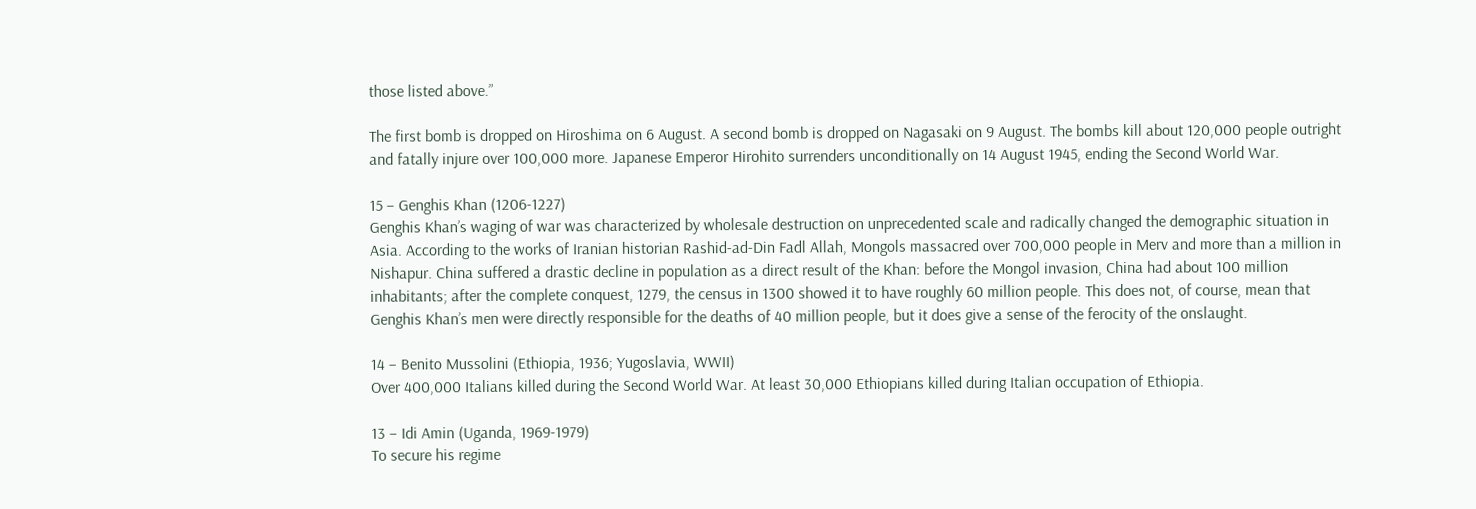those listed above.”

The first bomb is dropped on Hiroshima on 6 August. A second bomb is dropped on Nagasaki on 9 August. The bombs kill about 120,000 people outright and fatally injure over 100,000 more. Japanese Emperor Hirohito surrenders unconditionally on 14 August 1945, ending the Second World War.

15 – Genghis Khan (1206-1227)
Genghis Khan’s waging of war was characterized by wholesale destruction on unprecedented scale and radically changed the demographic situation in Asia. According to the works of Iranian historian Rashid-ad-Din Fadl Allah, Mongols massacred over 700,000 people in Merv and more than a million in Nishapur. China suffered a drastic decline in population as a direct result of the Khan: before the Mongol invasion, China had about 100 million inhabitants; after the complete conquest, 1279, the census in 1300 showed it to have roughly 60 million people. This does not, of course, mean that Genghis Khan’s men were directly responsible for the deaths of 40 million people, but it does give a sense of the ferocity of the onslaught.

14 – Benito Mussolini (Ethiopia, 1936; Yugoslavia, WWII)
Over 400,000 Italians killed during the Second World War. At least 30,000 Ethiopians killed during Italian occupation of Ethiopia.

13 – Idi Amin (Uganda, 1969-1979)
To secure his regime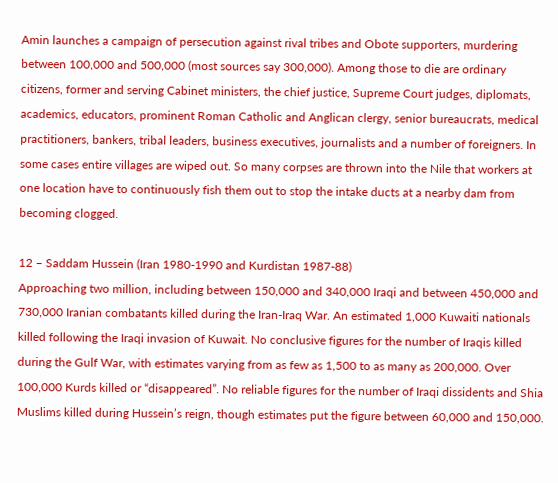Amin launches a campaign of persecution against rival tribes and Obote supporters, murdering between 100,000 and 500,000 (most sources say 300,000). Among those to die are ordinary citizens, former and serving Cabinet ministers, the chief justice, Supreme Court judges, diplomats, academics, educators, prominent Roman Catholic and Anglican clergy, senior bureaucrats, medical practitioners, bankers, tribal leaders, business executives, journalists and a number of foreigners. In some cases entire villages are wiped out. So many corpses are thrown into the Nile that workers at one location have to continuously fish them out to stop the intake ducts at a nearby dam from becoming clogged.

12 – Saddam Hussein (Iran 1980-1990 and Kurdistan 1987-88)
Approaching two million, including between 150,000 and 340,000 Iraqi and between 450,000 and 730,000 Iranian combatants killed during the Iran-Iraq War. An estimated 1,000 Kuwaiti nationals killed following the Iraqi invasion of Kuwait. No conclusive figures for the number of Iraqis killed during the Gulf War, with estimates varying from as few as 1,500 to as many as 200,000. Over 100,000 Kurds killed or “disappeared”. No reliable figures for the number of Iraqi dissidents and Shia Muslims killed during Hussein’s reign, though estimates put the figure between 60,000 and 150,000.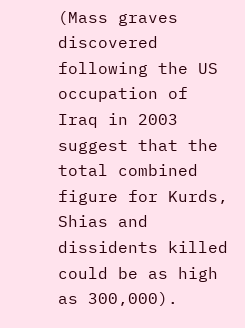(Mass graves discovered following the US occupation of Iraq in 2003 suggest that the total combined figure for Kurds, Shias and dissidents killed could be as high as 300,000).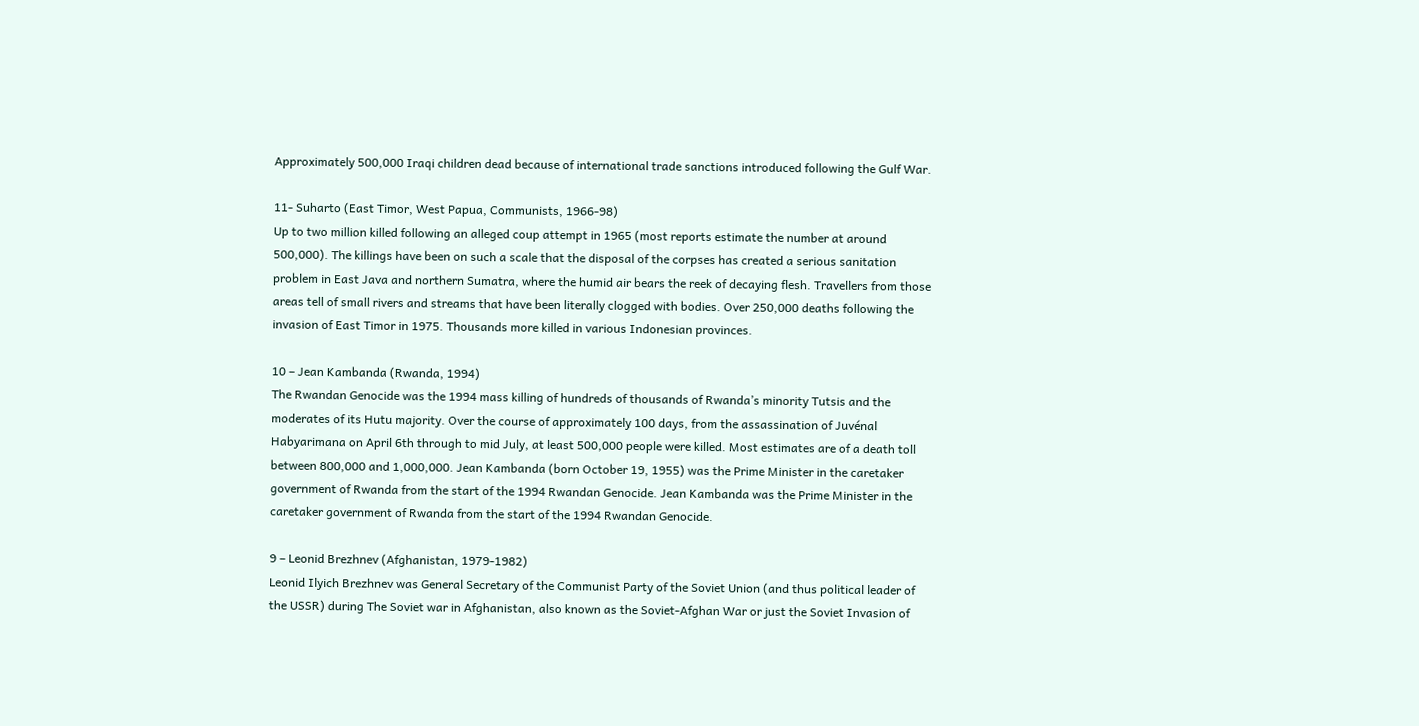Approximately 500,000 Iraqi children dead because of international trade sanctions introduced following the Gulf War.

11- Suharto (East Timor, West Papua, Communists, 1966-98)
Up to two million killed following an alleged coup attempt in 1965 (most reports estimate the number at around 500,000). The killings have been on such a scale that the disposal of the corpses has created a serious sanitation problem in East Java and northern Sumatra, where the humid air bears the reek of decaying flesh. Travellers from those areas tell of small rivers and streams that have been literally clogged with bodies. Over 250,000 deaths following the invasion of East Timor in 1975. Thousands more killed in various Indonesian provinces.

10 – Jean Kambanda (Rwanda, 1994)
The Rwandan Genocide was the 1994 mass killing of hundreds of thousands of Rwanda’s minority Tutsis and the moderates of its Hutu majority. Over the course of approximately 100 days, from the assassination of Juvénal Habyarimana on April 6th through to mid July, at least 500,000 people were killed. Most estimates are of a death toll between 800,000 and 1,000,000. Jean Kambanda (born October 19, 1955) was the Prime Minister in the caretaker government of Rwanda from the start of the 1994 Rwandan Genocide. Jean Kambanda was the Prime Minister in the caretaker government of Rwanda from the start of the 1994 Rwandan Genocide.

9 – Leonid Brezhnev (Afghanistan, 1979-1982)
Leonid Ilyich Brezhnev was General Secretary of the Communist Party of the Soviet Union (and thus political leader of the USSR) during The Soviet war in Afghanistan, also known as the Soviet-Afghan War or just the Soviet Invasion of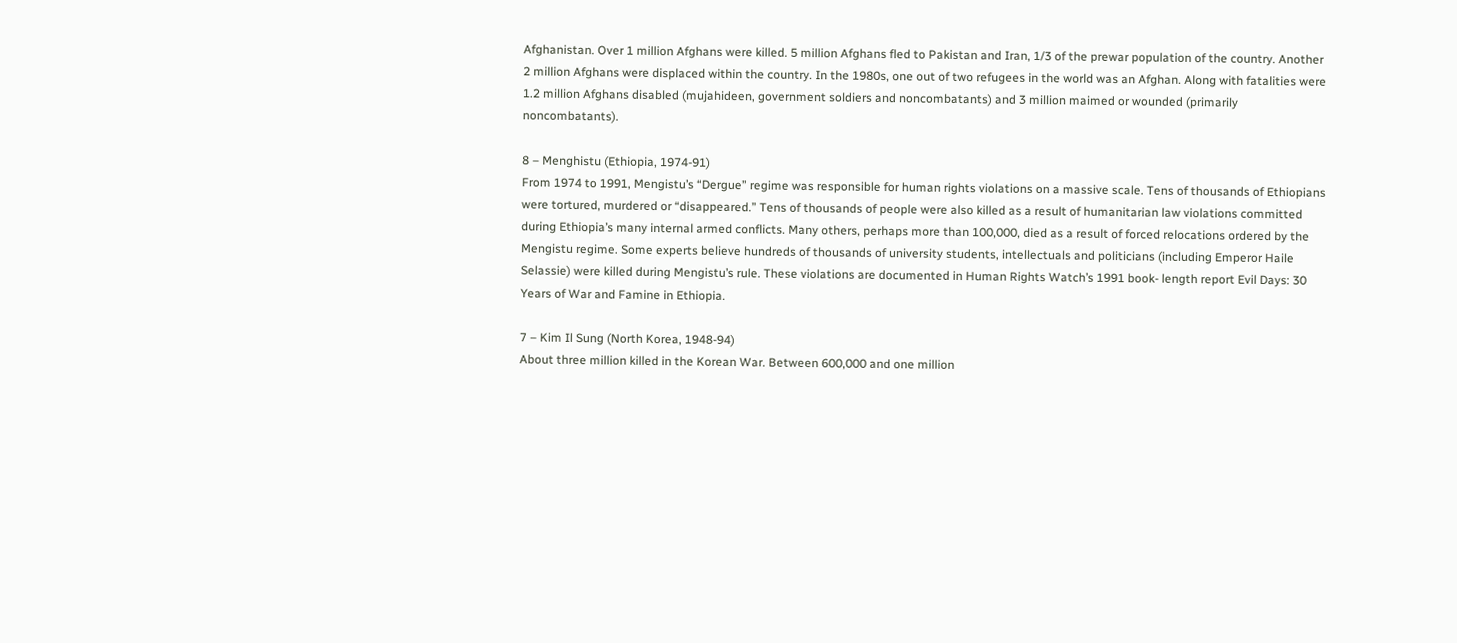Afghanistan. Over 1 million Afghans were killed. 5 million Afghans fled to Pakistan and Iran, 1/3 of the prewar population of the country. Another 2 million Afghans were displaced within the country. In the 1980s, one out of two refugees in the world was an Afghan. Along with fatalities were 1.2 million Afghans disabled (mujahideen, government soldiers and noncombatants) and 3 million maimed or wounded (primarily noncombatants).

8 – Menghistu (Ethiopia, 1974-91)
From 1974 to 1991, Mengistu’s “Dergue” regime was responsible for human rights violations on a massive scale. Tens of thousands of Ethiopians were tortured, murdered or “disappeared.” Tens of thousands of people were also killed as a result of humanitarian law violations committed during Ethiopia’s many internal armed conflicts. Many others, perhaps more than 100,000, died as a result of forced relocations ordered by the Mengistu regime. Some experts believe hundreds of thousands of university students, intellectuals and politicians (including Emperor Haile Selassie) were killed during Mengistu’s rule. These violations are documented in Human Rights Watch’s 1991 book- length report Evil Days: 30 Years of War and Famine in Ethiopia.

7 – Kim Il Sung (North Korea, 1948-94)
About three million killed in the Korean War. Between 600,000 and one million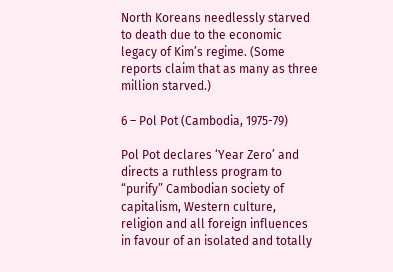North Koreans needlessly starved to death due to the economic legacy of Kim’s regime. (Some reports claim that as many as three million starved.)

6 – Pol Pot (Cambodia, 1975-79)

Pol Pot declares ‘Year Zero’ and directs a ruthless program to “purify” Cambodian society of capitalism, Western culture, religion and all foreign influences in favour of an isolated and totally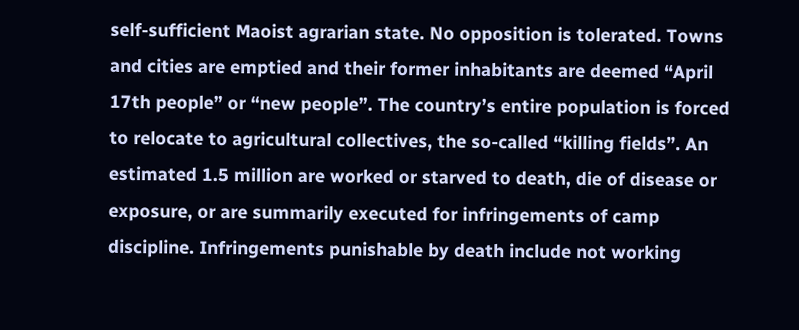self-sufficient Maoist agrarian state. No opposition is tolerated. Towns and cities are emptied and their former inhabitants are deemed “April 17th people” or “new people”. The country’s entire population is forced to relocate to agricultural collectives, the so-called “killing fields”. An estimated 1.5 million are worked or starved to death, die of disease or exposure, or are summarily executed for infringements of camp discipline. Infringements punishable by death include not working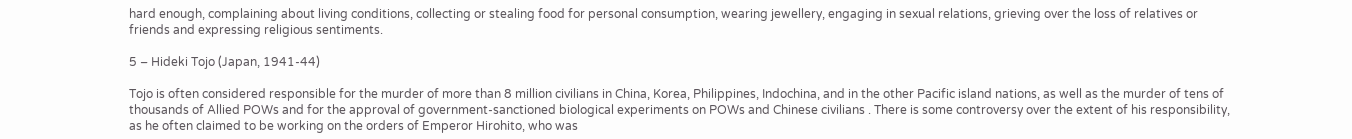hard enough, complaining about living conditions, collecting or stealing food for personal consumption, wearing jewellery, engaging in sexual relations, grieving over the loss of relatives or friends and expressing religious sentiments.

5 – Hideki Tojo (Japan, 1941-44)

Tojo is often considered responsible for the murder of more than 8 million civilians in China, Korea, Philippines, Indochina, and in the other Pacific island nations, as well as the murder of tens of thousands of Allied POWs and for the approval of government-sanctioned biological experiments on POWs and Chinese civilians . There is some controversy over the extent of his responsibility, as he often claimed to be working on the orders of Emperor Hirohito, who was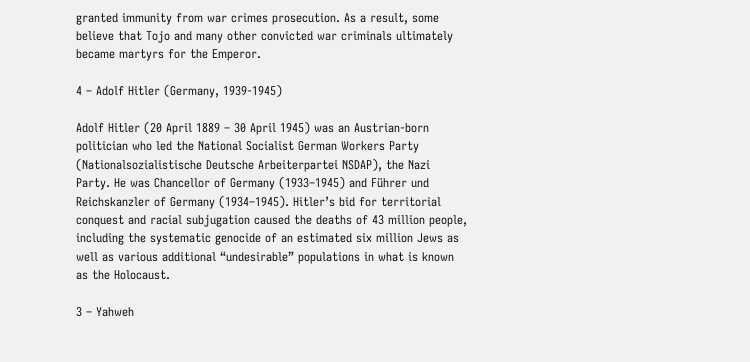granted immunity from war crimes prosecution. As a result, some believe that Tojo and many other convicted war criminals ultimately became martyrs for the Emperor.

4 – Adolf Hitler (Germany, 1939-1945)

Adolf Hitler (20 April 1889 – 30 April 1945) was an Austrian-born politician who led the National Socialist German Workers Party (Nationalsozialistische Deutsche Arbeiterpartei NSDAP), the Nazi Party. He was Chancellor of Germany (1933–1945) and Führer und Reichskanzler of Germany (1934–1945). Hitler’s bid for territorial conquest and racial subjugation caused the deaths of 43 million people, including the systematic genocide of an estimated six million Jews as well as various additional “undesirable” populations in what is known as the Holocaust.

3 – Yahweh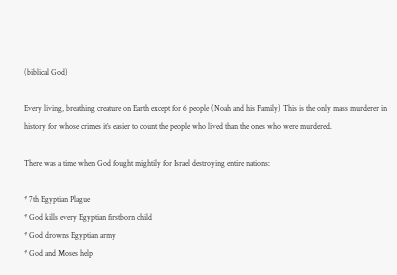(biblical God)

Every living, breathing creature on Earth except for 6 people (Noah and his Family) This is the only mass murderer in history for whose crimes it’s easier to count the people who lived than the ones who were murdered.

There was a time when God fought mightily for Israel destroying entire nations:

* 7th Egyptian Plague
* God kills every Egyptian firstborn child
* God drowns Egyptian army
* God and Moses help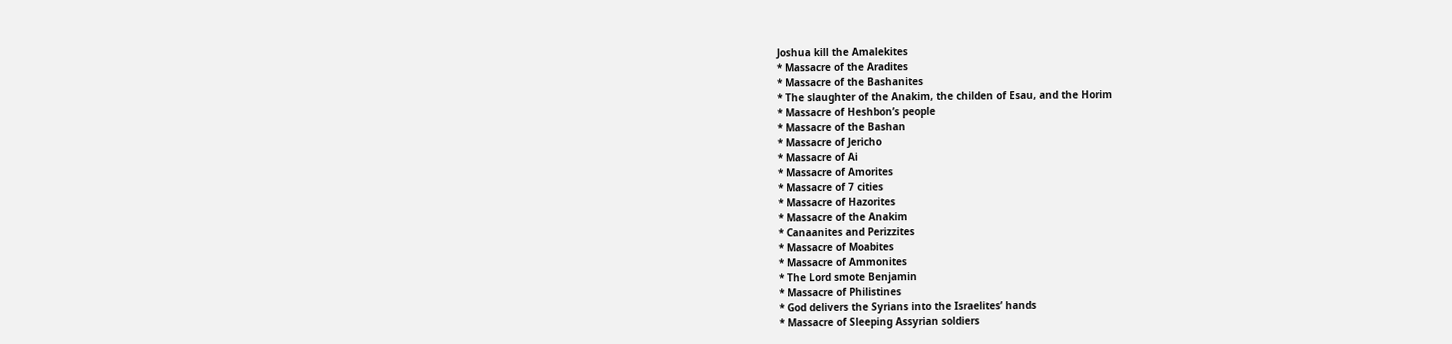Joshua kill the Amalekites
* Massacre of the Aradites
* Massacre of the Bashanites
* The slaughter of the Anakim, the childen of Esau, and the Horim
* Massacre of Heshbon’s people
* Massacre of the Bashan
* Massacre of Jericho
* Massacre of Ai
* Massacre of Amorites
* Massacre of 7 cities
* Massacre of Hazorites
* Massacre of the Anakim
* Canaanites and Perizzites
* Massacre of Moabites
* Massacre of Ammonites
* The Lord smote Benjamin
* Massacre of Philistines
* God delivers the Syrians into the Israelites’ hands
* Massacre of Sleeping Assyrian soldiers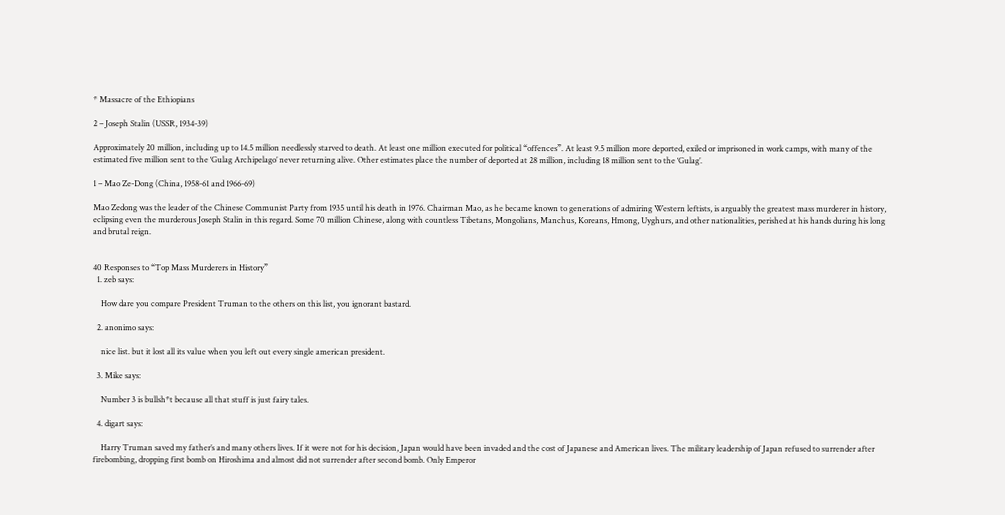* Massacre of the Ethiopians

2 – Joseph Stalin (USSR, 1934-39)

Approximately 20 million, including up to 14.5 million needlessly starved to death. At least one million executed for political “offences”. At least 9.5 million more deported, exiled or imprisoned in work camps, with many of the estimated five million sent to the ‘Gulag Archipelago’ never returning alive. Other estimates place the number of deported at 28 million, including 18 million sent to the ‘Gulag’.

1 – Mao Ze-Dong (China, 1958-61 and 1966-69)

Mao Zedong was the leader of the Chinese Communist Party from 1935 until his death in 1976. Chairman Mao, as he became known to generations of admiring Western leftists, is arguably the greatest mass murderer in history, eclipsing even the murderous Joseph Stalin in this regard. Some 70 million Chinese, along with countless Tibetans, Mongolians, Manchus, Koreans, Hmong, Uyghurs, and other nationalities, perished at his hands during his long and brutal reign.


40 Responses to “Top Mass Murderers in History”
  1. zeb says:

    How dare you compare President Truman to the others on this list, you ignorant bastard.

  2. anonimo says:

    nice list. but it lost all its value when you left out every single american president.

  3. Mike says:

    Number 3 is bullsh*t because all that stuff is just fairy tales.

  4. digart says:

    Harry Truman saved my father’s and many others lives. If it were not for his decision, Japan would have been invaded and the cost of Japanese and American lives. The military leadership of Japan refused to surrender after firebombing, dropping first bomb on Hiroshima and almost did not surrender after second bomb. Only Emperor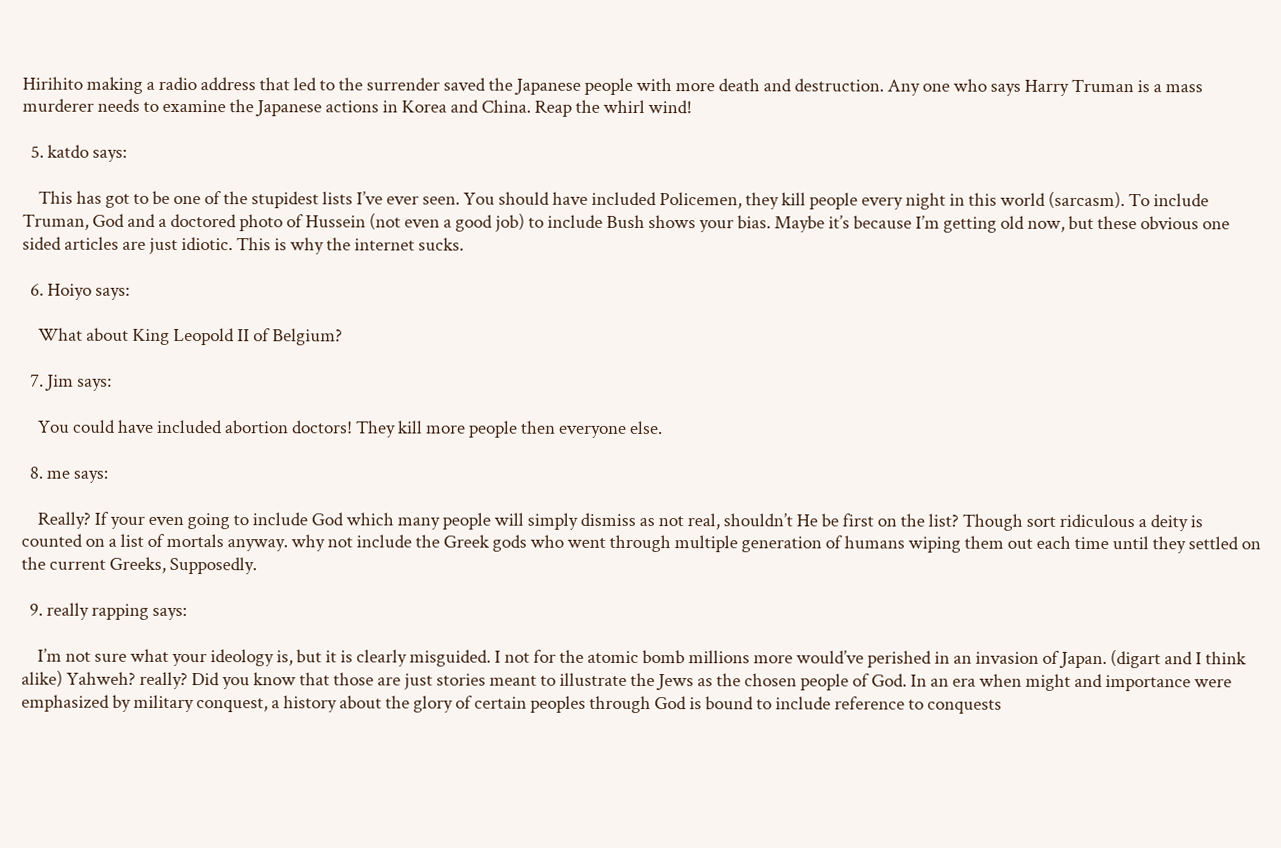Hirihito making a radio address that led to the surrender saved the Japanese people with more death and destruction. Any one who says Harry Truman is a mass murderer needs to examine the Japanese actions in Korea and China. Reap the whirl wind!

  5. katdo says:

    This has got to be one of the stupidest lists I’ve ever seen. You should have included Policemen, they kill people every night in this world (sarcasm). To include Truman, God and a doctored photo of Hussein (not even a good job) to include Bush shows your bias. Maybe it’s because I’m getting old now, but these obvious one sided articles are just idiotic. This is why the internet sucks.

  6. Hoiyo says:

    What about King Leopold II of Belgium?

  7. Jim says:

    You could have included abortion doctors! They kill more people then everyone else.

  8. me says:

    Really? If your even going to include God which many people will simply dismiss as not real, shouldn’t He be first on the list? Though sort ridiculous a deity is counted on a list of mortals anyway. why not include the Greek gods who went through multiple generation of humans wiping them out each time until they settled on the current Greeks, Supposedly.

  9. really rapping says:

    I’m not sure what your ideology is, but it is clearly misguided. I not for the atomic bomb millions more would’ve perished in an invasion of Japan. (digart and I think alike) Yahweh? really? Did you know that those are just stories meant to illustrate the Jews as the chosen people of God. In an era when might and importance were emphasized by military conquest, a history about the glory of certain peoples through God is bound to include reference to conquests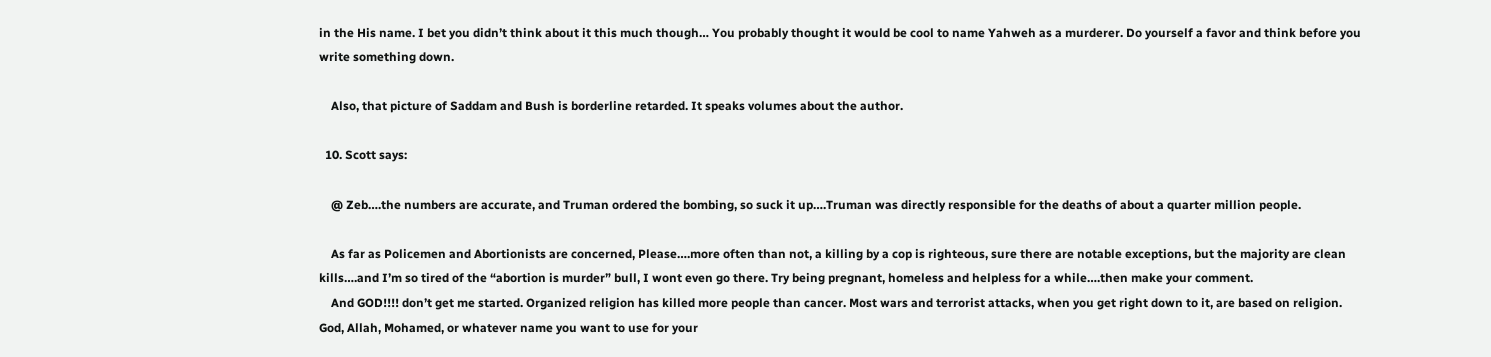in the His name. I bet you didn’t think about it this much though… You probably thought it would be cool to name Yahweh as a murderer. Do yourself a favor and think before you write something down.

    Also, that picture of Saddam and Bush is borderline retarded. It speaks volumes about the author.

  10. Scott says:

    @ Zeb….the numbers are accurate, and Truman ordered the bombing, so suck it up….Truman was directly responsible for the deaths of about a quarter million people.

    As far as Policemen and Abortionists are concerned, Please….more often than not, a killing by a cop is righteous, sure there are notable exceptions, but the majority are clean kills….and I’m so tired of the “abortion is murder” bull, I wont even go there. Try being pregnant, homeless and helpless for a while….then make your comment.
    And GOD!!!! don’t get me started. Organized religion has killed more people than cancer. Most wars and terrorist attacks, when you get right down to it, are based on religion. God, Allah, Mohamed, or whatever name you want to use for your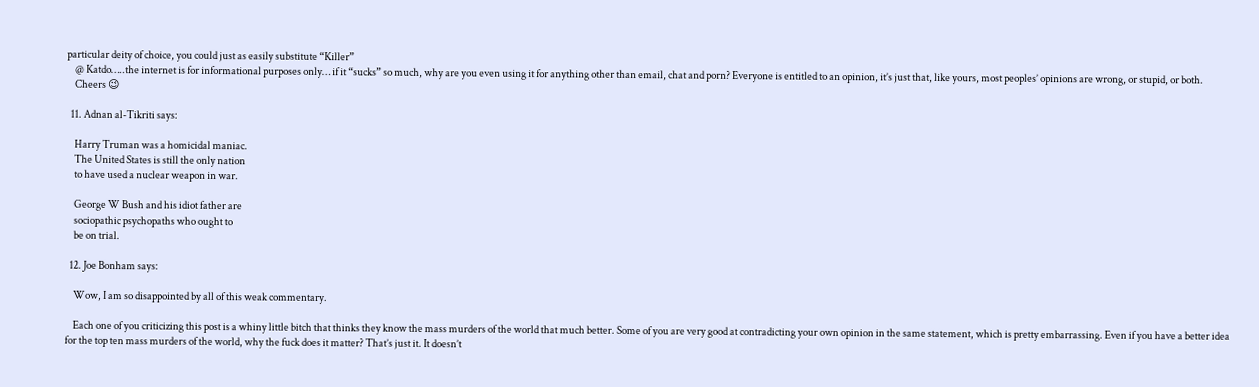particular deity of choice, you could just as easily substitute “Killer”
    @ Katdo…..the internet is for informational purposes only… if it “sucks” so much, why are you even using it for anything other than email, chat and porn? Everyone is entitled to an opinion, it’s just that, like yours, most peoples’ opinions are wrong, or stupid, or both.
    Cheers 😉

  11. Adnan al-Tikriti says:

    Harry Truman was a homicidal maniac.
    The United States is still the only nation
    to have used a nuclear weapon in war.

    George W Bush and his idiot father are
    sociopathic psychopaths who ought to
    be on trial.

  12. Joe Bonham says:

    Wow, I am so disappointed by all of this weak commentary.

    Each one of you criticizing this post is a whiny little bitch that thinks they know the mass murders of the world that much better. Some of you are very good at contradicting your own opinion in the same statement, which is pretty embarrassing. Even if you have a better idea for the top ten mass murders of the world, why the fuck does it matter? That’s just it. It doesn’t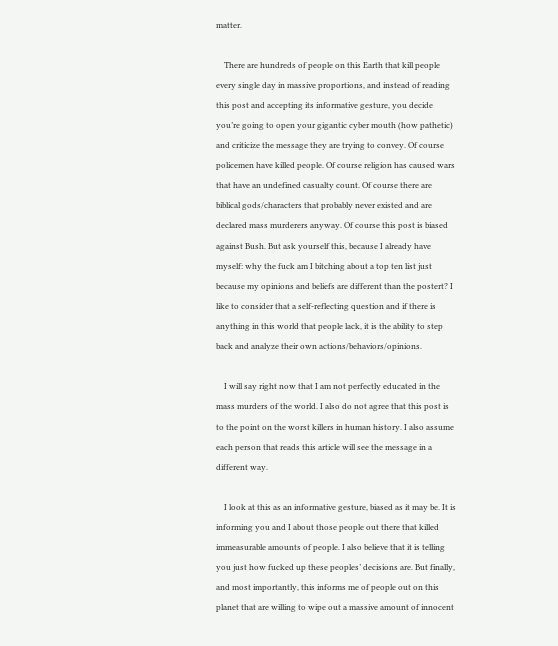matter.

    There are hundreds of people on this Earth that kill people every single day in massive proportions, and instead of reading this post and accepting its informative gesture, you decide you’re going to open your gigantic cyber mouth (how pathetic) and criticize the message they are trying to convey. Of course policemen have killed people. Of course religion has caused wars that have an undefined casualty count. Of course there are biblical gods/characters that probably never existed and are declared mass murderers anyway. Of course this post is biased against Bush. But ask yourself this, because I already have myself: why the fuck am I bitching about a top ten list just because my opinions and beliefs are different than the postert? I like to consider that a self-reflecting question and if there is anything in this world that people lack, it is the ability to step back and analyze their own actions/behaviors/opinions.

    I will say right now that I am not perfectly educated in the mass murders of the world. I also do not agree that this post is to the point on the worst killers in human history. I also assume each person that reads this article will see the message in a different way.

    I look at this as an informative gesture, biased as it may be. It is informing you and I about those people out there that killed immeasurable amounts of people. I also believe that it is telling you just how fucked up these peoples’ decisions are. But finally, and most importantly, this informs me of people out on this planet that are willing to wipe out a massive amount of innocent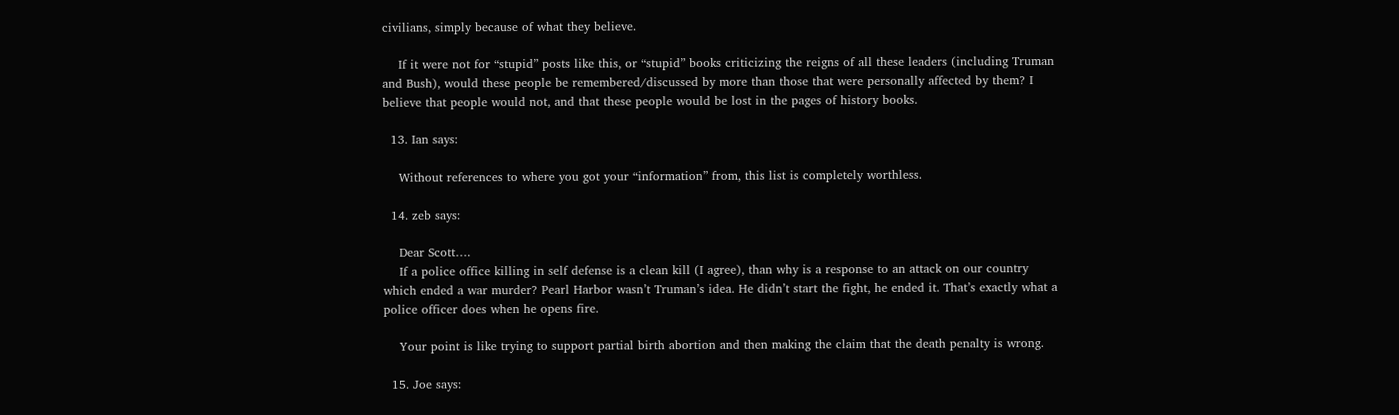civilians, simply because of what they believe.

    If it were not for “stupid” posts like this, or “stupid” books criticizing the reigns of all these leaders (including Truman and Bush), would these people be remembered/discussed by more than those that were personally affected by them? I believe that people would not, and that these people would be lost in the pages of history books.

  13. Ian says:

    Without references to where you got your “information” from, this list is completely worthless.

  14. zeb says:

    Dear Scott….
    If a police office killing in self defense is a clean kill (I agree), than why is a response to an attack on our country which ended a war murder? Pearl Harbor wasn’t Truman’s idea. He didn’t start the fight, he ended it. That’s exactly what a police officer does when he opens fire.

    Your point is like trying to support partial birth abortion and then making the claim that the death penalty is wrong.

  15. Joe says: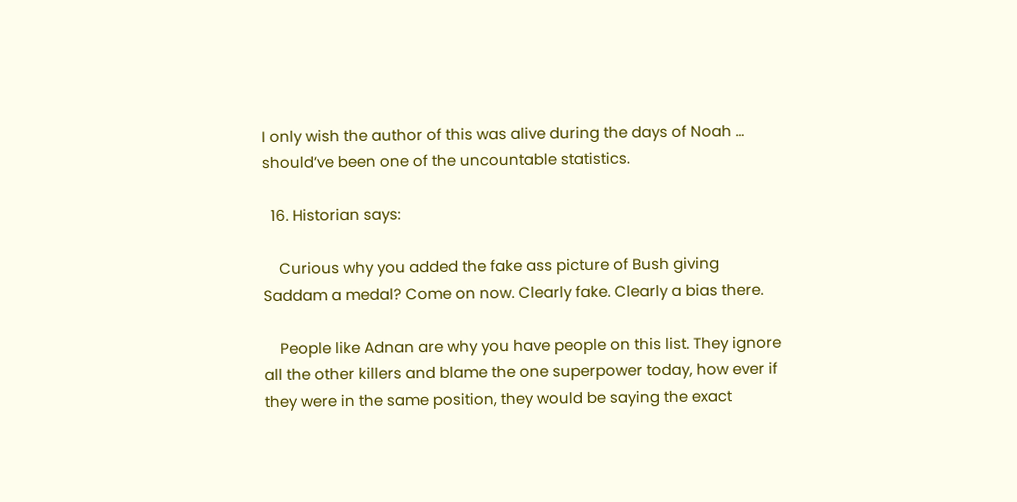I only wish the author of this was alive during the days of Noah … should’ve been one of the uncountable statistics.

  16. Historian says:

    Curious why you added the fake ass picture of Bush giving Saddam a medal? Come on now. Clearly fake. Clearly a bias there.

    People like Adnan are why you have people on this list. They ignore all the other killers and blame the one superpower today, how ever if they were in the same position, they would be saying the exact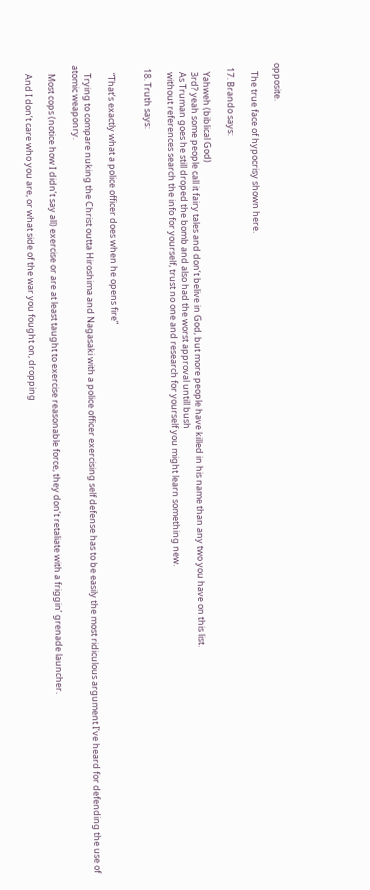opposite.

    The true face of hypocrisy shown here.

  17. Brando says:

    Yahweh (biblical God)
    3rd? yeah some people call it fairy tales and don’t belive in God, but more people have killed in his name than any two you have on this list.
    As Truman goes he still droped the bomb and also had the worst approval untill bush
    without references search the info for yourself, trust no one and research for yourself you might learn something new.

  18. Truth says:


    “That’s exactly what a police officer does when he opens fire”

    Trying to compare nuking the Christ outta Hiroshima and Nagasaki with a police officer exercising self defense has to be easily the most ridiculous argument I’ve heard for defending the use of atomic weaponry.

    Most cops (notice how I didn’t say all) exercise or are at least taught to exercise reasonable force, they don’t retaliate with a friggin’ grenade launcher.

    And I don’t care who you are, or what side of the war you fought on, dropping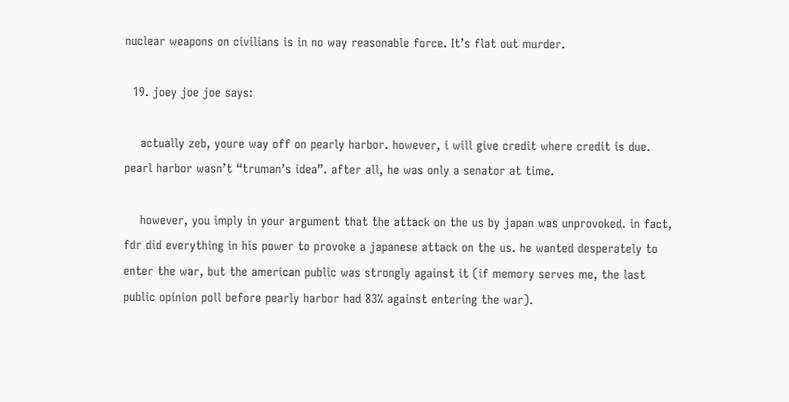nuclear weapons on civilians is in no way reasonable force. It’s flat out murder.

  19. joey joe joe says:

    actually zeb, youre way off on pearly harbor. however, i will give credit where credit is due. pearl harbor wasn’t “truman’s idea”. after all, he was only a senator at time.

    however, you imply in your argument that the attack on the us by japan was unprovoked. in fact, fdr did everything in his power to provoke a japanese attack on the us. he wanted desperately to enter the war, but the american public was strongly against it (if memory serves me, the last public opinion poll before pearly harbor had 83% against entering the war).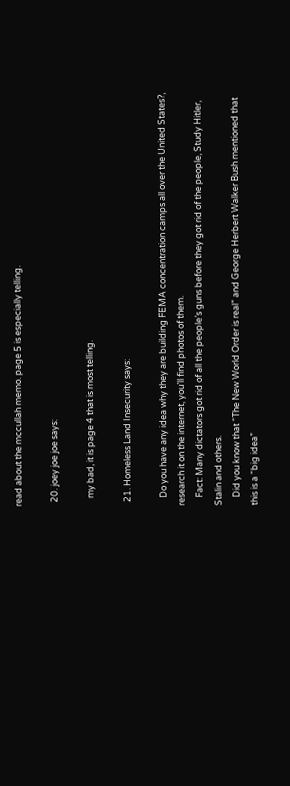read about the mccullah memo. page 5 is especially telling.

  20. joey joe joe says:

    my bad, it is page 4 that is most telling.

  21. Homeless Land Insecurity says:

    Do you have any idea why they are building FEMA concentration camps all over the United States?, research it on the internet, you’ll find photos of them.
    Fact: Many dictators got rid of all the people’s guns before they got rid of the people, Study Hitler, Stalin and others.
    Did you know that “The New World Order is real” and George Herbert Walker Bush mentioned that this is a “big idea”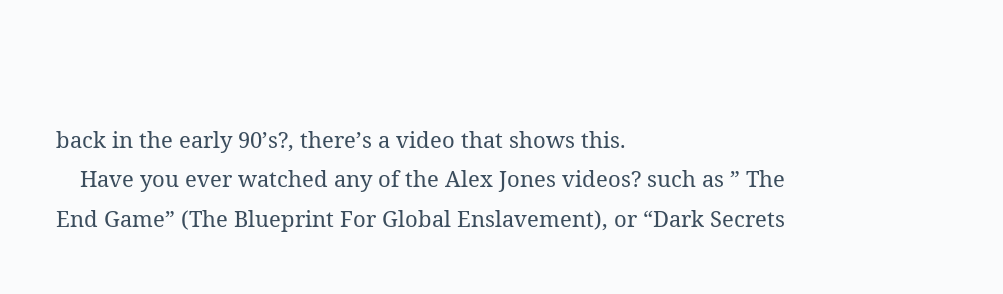back in the early 90’s?, there’s a video that shows this.
    Have you ever watched any of the Alex Jones videos? such as ” The End Game” (The Blueprint For Global Enslavement), or “Dark Secrets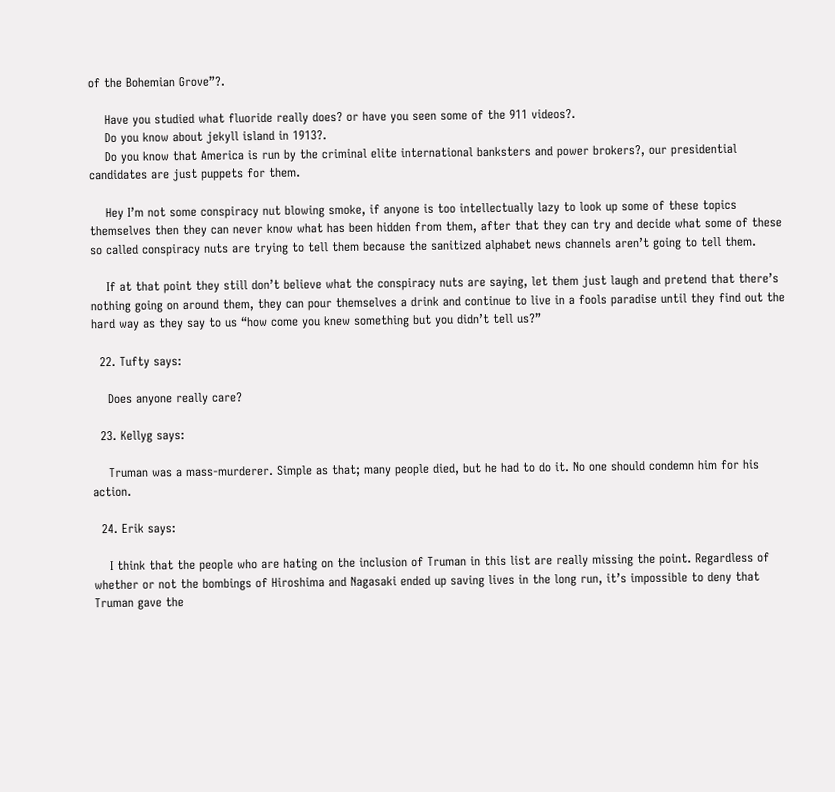of the Bohemian Grove”?.

    Have you studied what fluoride really does? or have you seen some of the 911 videos?.
    Do you know about jekyll island in 1913?.
    Do you know that America is run by the criminal elite international banksters and power brokers?, our presidential candidates are just puppets for them.

    Hey I’m not some conspiracy nut blowing smoke, if anyone is too intellectually lazy to look up some of these topics themselves then they can never know what has been hidden from them, after that they can try and decide what some of these so called conspiracy nuts are trying to tell them because the sanitized alphabet news channels aren’t going to tell them.

    If at that point they still don’t believe what the conspiracy nuts are saying, let them just laugh and pretend that there’s nothing going on around them, they can pour themselves a drink and continue to live in a fools paradise until they find out the hard way as they say to us “how come you knew something but you didn’t tell us?”

  22. Tufty says:

    Does anyone really care?

  23. Kellyg says:

    Truman was a mass-murderer. Simple as that; many people died, but he had to do it. No one should condemn him for his action.

  24. Erik says:

    I think that the people who are hating on the inclusion of Truman in this list are really missing the point. Regardless of whether or not the bombings of Hiroshima and Nagasaki ended up saving lives in the long run, it’s impossible to deny that Truman gave the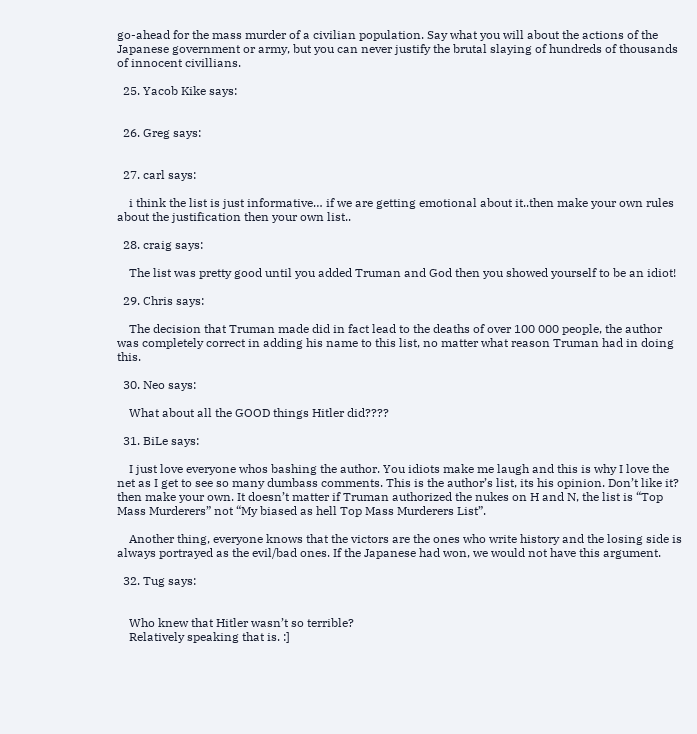go-ahead for the mass murder of a civilian population. Say what you will about the actions of the Japanese government or army, but you can never justify the brutal slaying of hundreds of thousands of innocent civillians.

  25. Yacob Kike says:


  26. Greg says:


  27. carl says:

    i think the list is just informative… if we are getting emotional about it..then make your own rules about the justification then your own list..

  28. craig says:

    The list was pretty good until you added Truman and God then you showed yourself to be an idiot!

  29. Chris says:

    The decision that Truman made did in fact lead to the deaths of over 100 000 people, the author was completely correct in adding his name to this list, no matter what reason Truman had in doing this.

  30. Neo says:

    What about all the GOOD things Hitler did????

  31. BiLe says:

    I just love everyone whos bashing the author. You idiots make me laugh and this is why I love the net as I get to see so many dumbass comments. This is the author’s list, its his opinion. Don’t like it? then make your own. It doesn’t matter if Truman authorized the nukes on H and N, the list is “Top Mass Murderers” not “My biased as hell Top Mass Murderers List”.

    Another thing, everyone knows that the victors are the ones who write history and the losing side is always portrayed as the evil/bad ones. If the Japanese had won, we would not have this argument.

  32. Tug says:


    Who knew that Hitler wasn’t so terrible?
    Relatively speaking that is. :]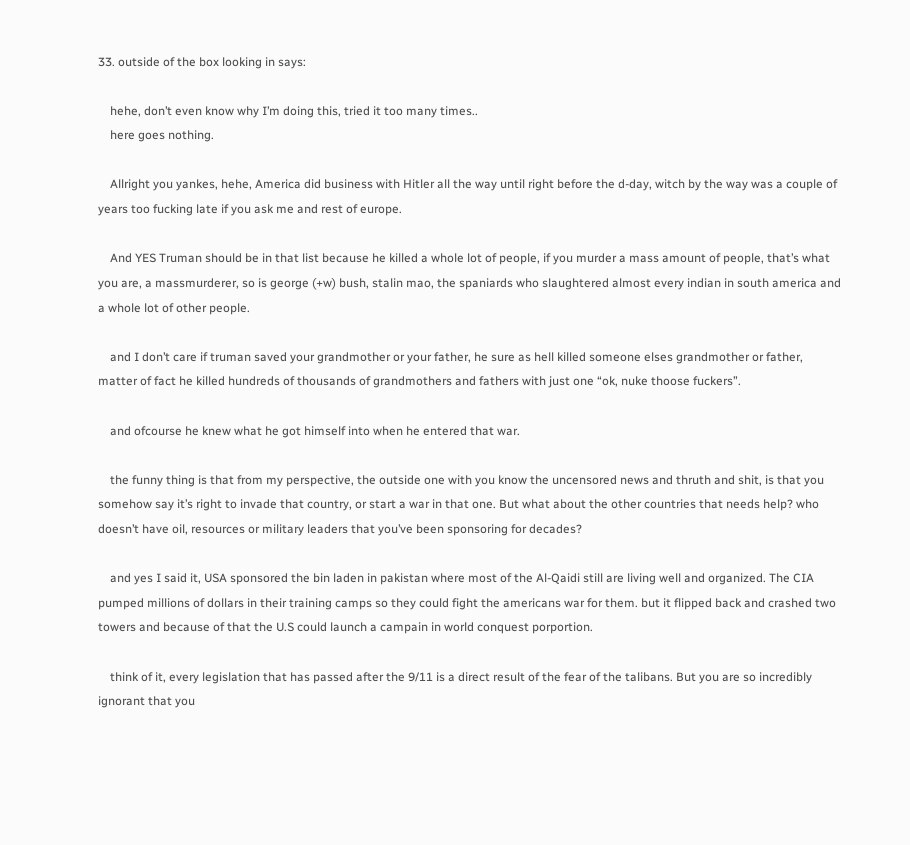33. outside of the box looking in says:

    hehe, don’t even know why I’m doing this, tried it too many times..
    here goes nothing.

    Allright you yankes, hehe, America did business with Hitler all the way until right before the d-day, witch by the way was a couple of years too fucking late if you ask me and rest of europe.

    And YES Truman should be in that list because he killed a whole lot of people, if you murder a mass amount of people, that’s what you are, a massmurderer, so is george (+w) bush, stalin mao, the spaniards who slaughtered almost every indian in south america and a whole lot of other people.

    and I don’t care if truman saved your grandmother or your father, he sure as hell killed someone elses grandmother or father, matter of fact he killed hundreds of thousands of grandmothers and fathers with just one “ok, nuke thoose fuckers”.

    and ofcourse he knew what he got himself into when he entered that war.

    the funny thing is that from my perspective, the outside one with you know the uncensored news and thruth and shit, is that you somehow say it’s right to invade that country, or start a war in that one. But what about the other countries that needs help? who doesn’t have oil, resources or military leaders that you’ve been sponsoring for decades?

    and yes I said it, USA sponsored the bin laden in pakistan where most of the Al-Qaidi still are living well and organized. The CIA pumped millions of dollars in their training camps so they could fight the americans war for them. but it flipped back and crashed two towers and because of that the U.S could launch a campain in world conquest porportion.

    think of it, every legislation that has passed after the 9/11 is a direct result of the fear of the talibans. But you are so incredibly ignorant that you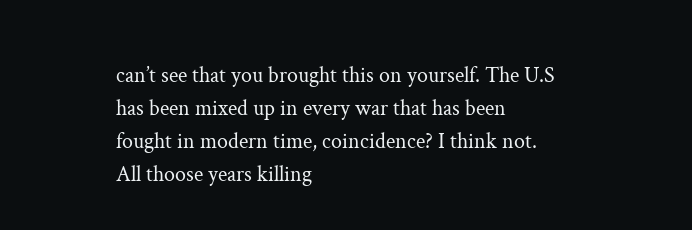can’t see that you brought this on yourself. The U.S has been mixed up in every war that has been fought in modern time, coincidence? I think not. All thoose years killing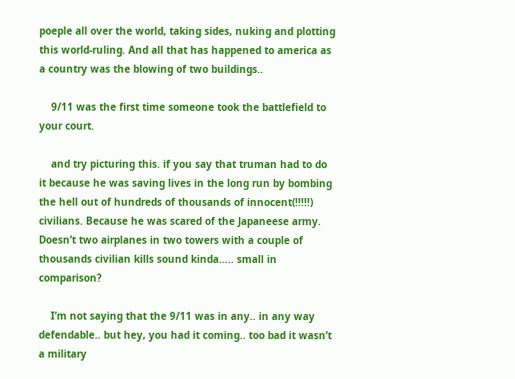poeple all over the world, taking sides, nuking and plotting this world-ruling. And all that has happened to america as a country was the blowing of two buildings..

    9/11 was the first time someone took the battlefield to your court.

    and try picturing this. if you say that truman had to do it because he was saving lives in the long run by bombing the hell out of hundreds of thousands of innocent(!!!!!) civilians. Because he was scared of the Japaneese army. Doesn’t two airplanes in two towers with a couple of thousands civilian kills sound kinda….. small in comparison?

    I’m not saying that the 9/11 was in any.. in any way defendable.. but hey, you had it coming.. too bad it wasn’t a military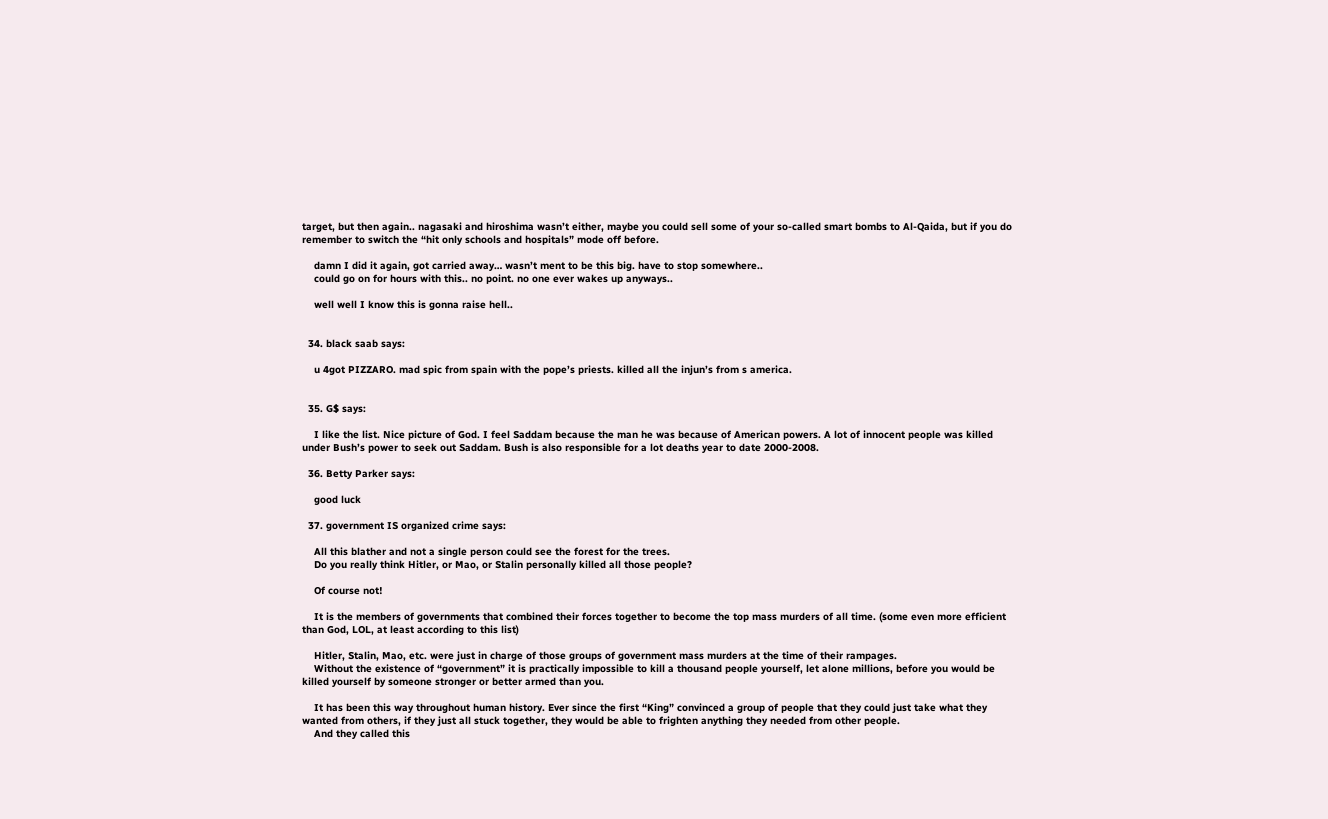target, but then again.. nagasaki and hiroshima wasn’t either, maybe you could sell some of your so-called smart bombs to Al-Qaida, but if you do remember to switch the “hit only schools and hospitals” mode off before.

    damn I did it again, got carried away… wasn’t ment to be this big. have to stop somewhere..
    could go on for hours with this.. no point. no one ever wakes up anyways..

    well well I know this is gonna raise hell..


  34. black saab says:

    u 4got PIZZARO. mad spic from spain with the pope’s priests. killed all the injun’s from s america.


  35. G$ says:

    I like the list. Nice picture of God. I feel Saddam because the man he was because of American powers. A lot of innocent people was killed under Bush’s power to seek out Saddam. Bush is also responsible for a lot deaths year to date 2000-2008.

  36. Betty Parker says:

    good luck

  37. government IS organized crime says:

    All this blather and not a single person could see the forest for the trees.
    Do you really think Hitler, or Mao, or Stalin personally killed all those people?

    Of course not!

    It is the members of governments that combined their forces together to become the top mass murders of all time. (some even more efficient than God, LOL, at least according to this list)

    Hitler, Stalin, Mao, etc. were just in charge of those groups of government mass murders at the time of their rampages.
    Without the existence of “government” it is practically impossible to kill a thousand people yourself, let alone millions, before you would be killed yourself by someone stronger or better armed than you.

    It has been this way throughout human history. Ever since the first “King” convinced a group of people that they could just take what they wanted from others, if they just all stuck together, they would be able to frighten anything they needed from other people.
    And they called this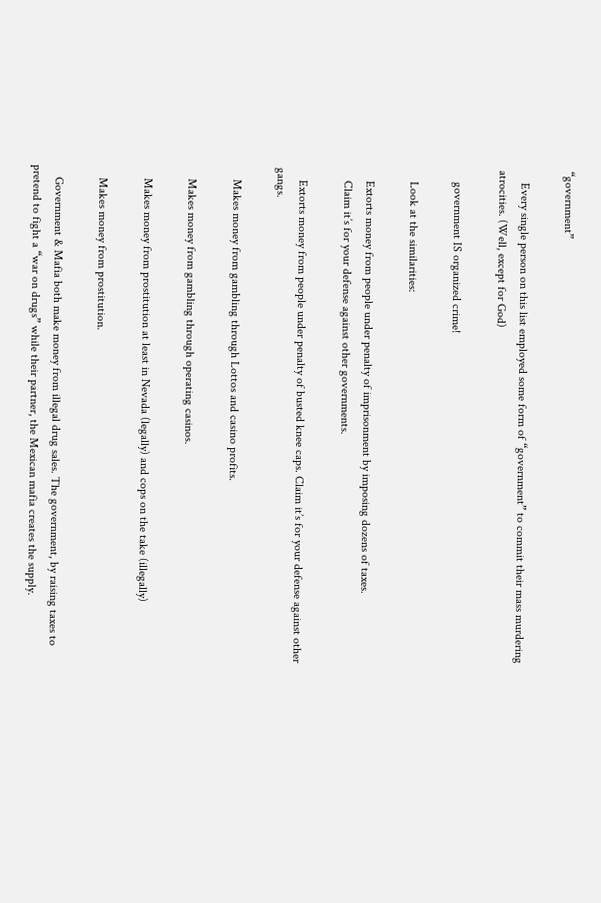“government”

    Every single person on this list employed some form of “government” to commit their mass murdering atrocities. (Well, except for God)

    government IS organized crime!

    Look at the similarities:

    Extorts money from people under penalty of imprisonment by imposing dozens of taxes.
    Claim it’s for your defense against other governments.

    Extorts money from people under penalty of busted knee caps. Claim it’s for your defense against other gangs.

    Makes money from gambling through Lottos and casino profits.

    Makes money from gambling through operating casinos.

    Makes money from prostitution at least in Nevada (legally) and cops on the take (illegally)

    Makes money from prostitution.

    Government & Mafia both make money from illegal drug sales. The government, by raising taxes to pretend to fight a “war on drugs” while their partner, the Mexican mafia creates the supply.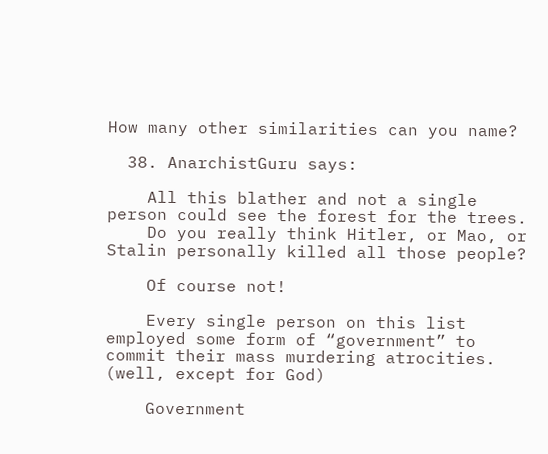How many other similarities can you name?

  38. AnarchistGuru says:

    All this blather and not a single person could see the forest for the trees.
    Do you really think Hitler, or Mao, or Stalin personally killed all those people?

    Of course not!

    Every single person on this list employed some form of “government” to commit their mass murdering atrocities. (well, except for God)

    Government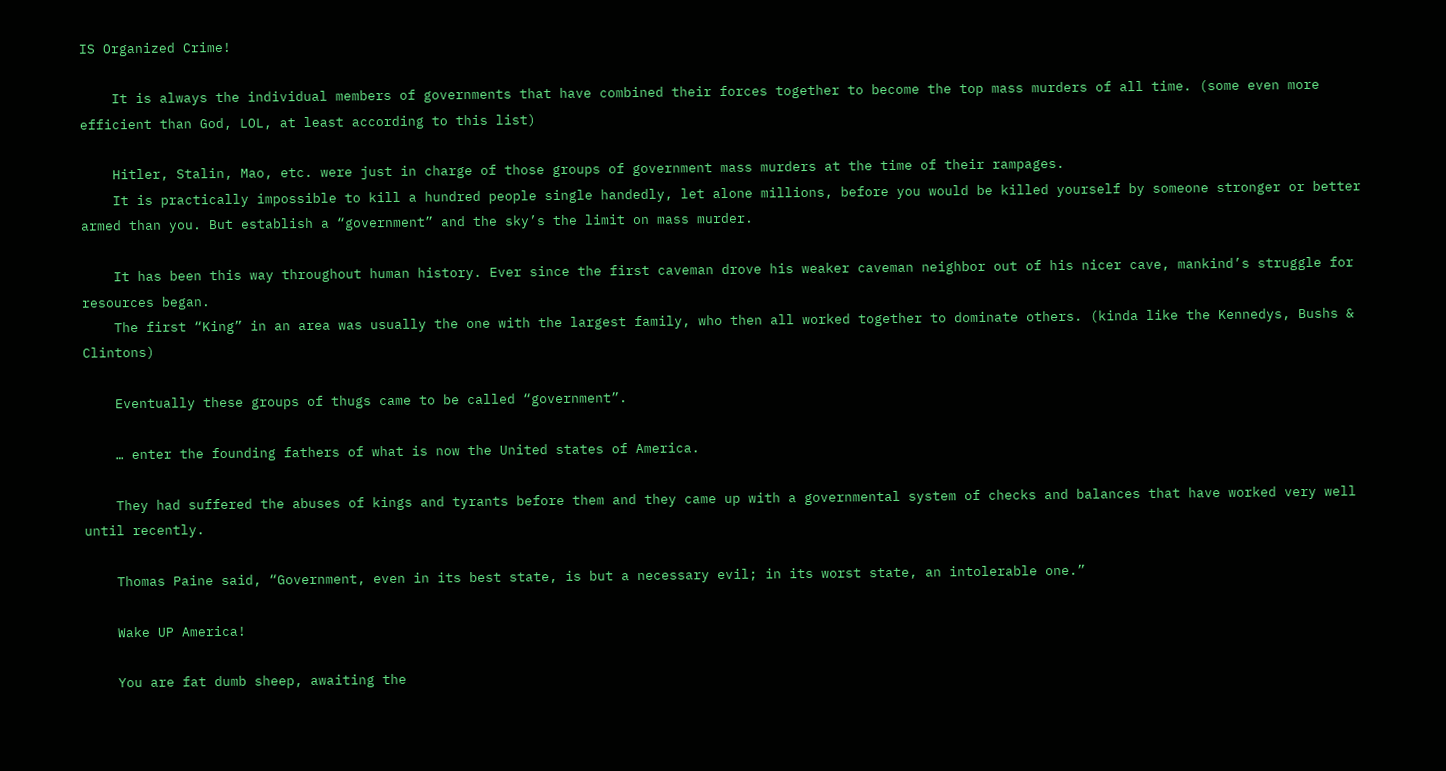IS Organized Crime!

    It is always the individual members of governments that have combined their forces together to become the top mass murders of all time. (some even more efficient than God, LOL, at least according to this list)

    Hitler, Stalin, Mao, etc. were just in charge of those groups of government mass murders at the time of their rampages.
    It is practically impossible to kill a hundred people single handedly, let alone millions, before you would be killed yourself by someone stronger or better armed than you. But establish a “government” and the sky’s the limit on mass murder.

    It has been this way throughout human history. Ever since the first caveman drove his weaker caveman neighbor out of his nicer cave, mankind’s struggle for resources began.
    The first “King” in an area was usually the one with the largest family, who then all worked together to dominate others. (kinda like the Kennedys, Bushs & Clintons)

    Eventually these groups of thugs came to be called “government”.

    … enter the founding fathers of what is now the United states of America.

    They had suffered the abuses of kings and tyrants before them and they came up with a governmental system of checks and balances that have worked very well until recently.

    Thomas Paine said, “Government, even in its best state, is but a necessary evil; in its worst state, an intolerable one.”

    Wake UP America!

    You are fat dumb sheep, awaiting the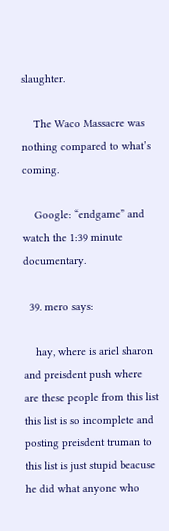slaughter.

    The Waco Massacre was nothing compared to what’s coming.

    Google: “endgame” and watch the 1:39 minute documentary.

  39. mero says:

    hay, where is ariel sharon and preisdent push where are these people from this list this list is so incomplete and posting preisdent truman to this list is just stupid beacuse he did what anyone who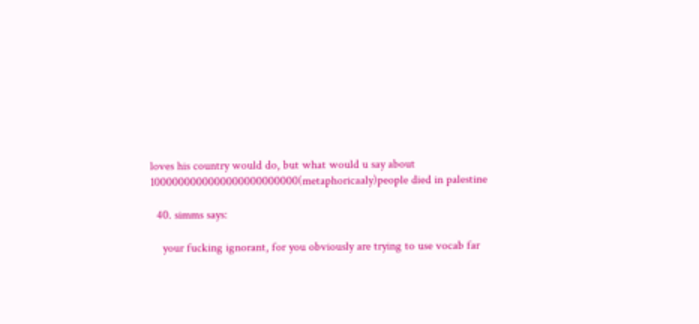loves his country would do, but what would u say about 1000000000000000000000000(metaphoricaaly)people died in palestine

  40. simms says:

    your fucking ignorant, for you obviously are trying to use vocab far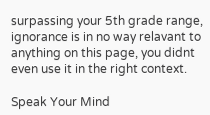surpassing your 5th grade range, ignorance is in no way relavant to anything on this page, you didnt even use it in the right context.

Speak Your Mind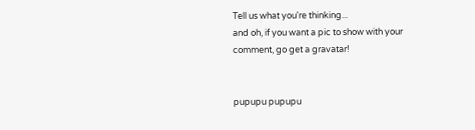Tell us what you're thinking...
and oh, if you want a pic to show with your comment, go get a gravatar!


pupupu pupupu